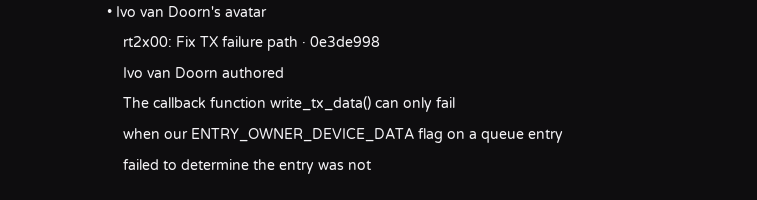• Ivo van Doorn's avatar
    rt2x00: Fix TX failure path · 0e3de998
    Ivo van Doorn authored
    The callback function write_tx_data() can only fail
    when our ENTRY_OWNER_DEVICE_DATA flag on a queue entry
    failed to determine the entry was not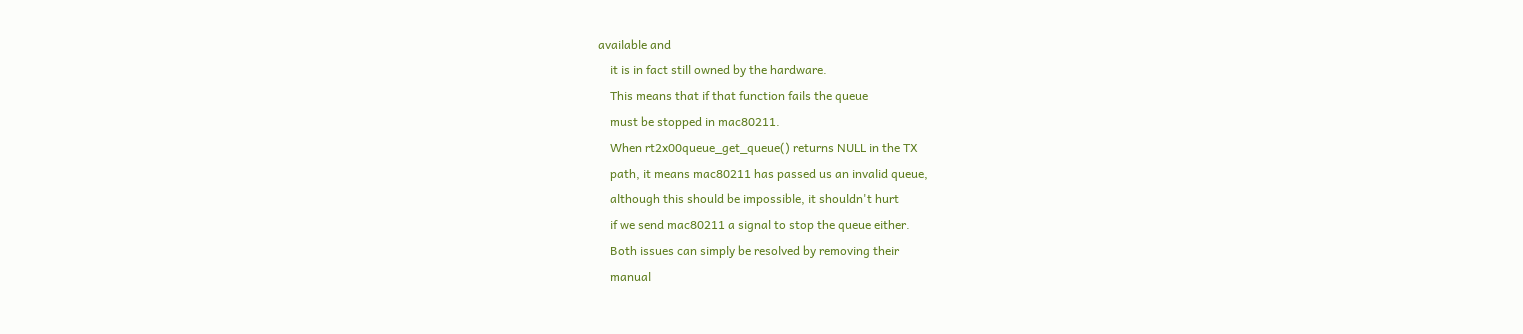available and
    it is in fact still owned by the hardware.
    This means that if that function fails the queue
    must be stopped in mac80211.
    When rt2x00queue_get_queue() returns NULL in the TX
    path, it means mac80211 has passed us an invalid queue,
    although this should be impossible, it shouldn't hurt
    if we send mac80211 a signal to stop the queue either.
    Both issues can simply be resolved by removing their
    manual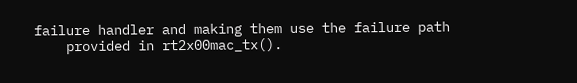failure handler and making them use the failure path
    provided in rt2x00mac_tx().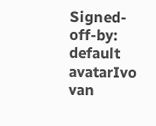Signed-off-by: default avatarIvo van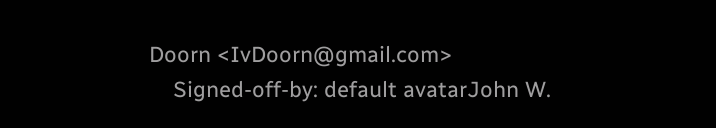Doorn <IvDoorn@gmail.com>
    Signed-off-by: default avatarJohn W.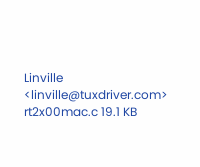Linville <linville@tuxdriver.com>
rt2x00mac.c 19.1 KB